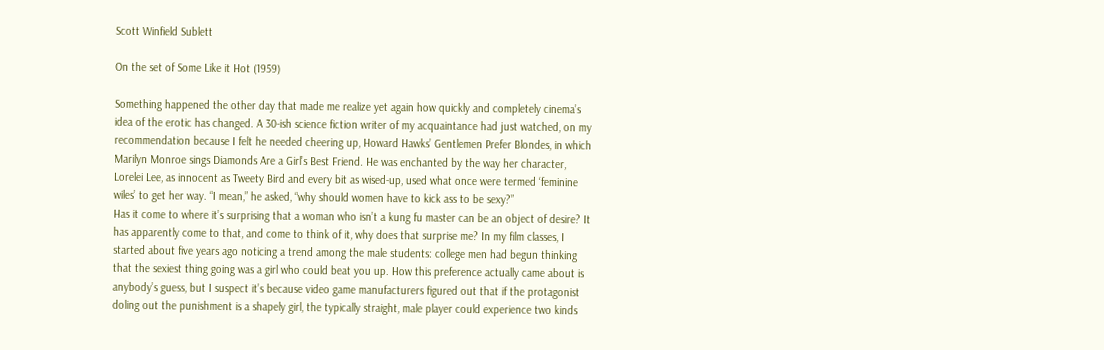Scott Winfield Sublett

On the set of Some Like it Hot (1959)

Something happened the other day that made me realize yet again how quickly and completely cinema’s idea of the erotic has changed. A 30-ish science fiction writer of my acquaintance had just watched, on my recommendation because I felt he needed cheering up, Howard Hawks’ Gentlemen Prefer Blondes, in which Marilyn Monroe sings Diamonds Are a Girl’s Best Friend. He was enchanted by the way her character, Lorelei Lee, as innocent as Tweety Bird and every bit as wised-up, used what once were termed ‘feminine wiles’ to get her way. “I mean,” he asked, “why should women have to kick ass to be sexy?”
Has it come to where it’s surprising that a woman who isn’t a kung fu master can be an object of desire? It has apparently come to that, and come to think of it, why does that surprise me? In my film classes, I started about five years ago noticing a trend among the male students: college men had begun thinking that the sexiest thing going was a girl who could beat you up. How this preference actually came about is anybody’s guess, but I suspect it’s because video game manufacturers figured out that if the protagonist doling out the punishment is a shapely girl, the typically straight, male player could experience two kinds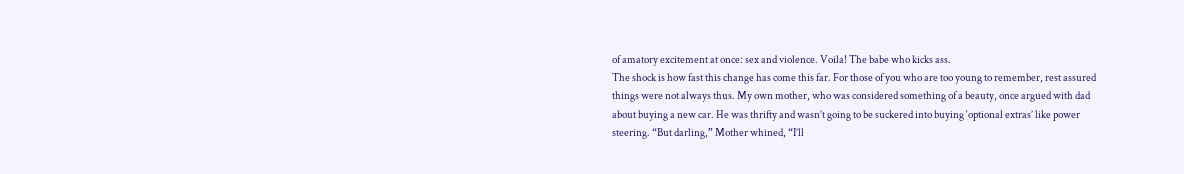of amatory excitement at once: sex and violence. Voila! The babe who kicks ass.
The shock is how fast this change has come this far. For those of you who are too young to remember, rest assured things were not always thus. My own mother, who was considered something of a beauty, once argued with dad about buying a new car. He was thrifty and wasn’t going to be suckered into buying ‘optional extras’ like power steering. “But darling,” Mother whined, “I’ll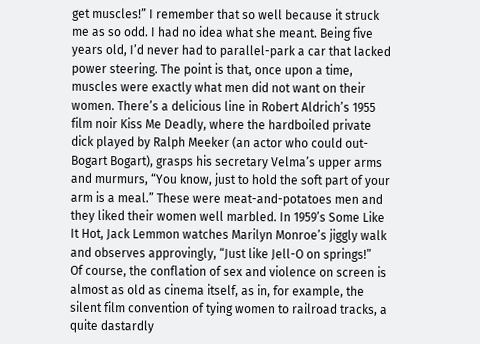get muscles!” I remember that so well because it struck me as so odd. I had no idea what she meant. Being five years old, I’d never had to parallel-park a car that lacked power steering. The point is that, once upon a time, muscles were exactly what men did not want on their women. There’s a delicious line in Robert Aldrich’s 1955 film noir Kiss Me Deadly, where the hardboiled private dick played by Ralph Meeker (an actor who could out-Bogart Bogart), grasps his secretary Velma’s upper arms and murmurs, “You know, just to hold the soft part of your arm is a meal.” These were meat-and-potatoes men and they liked their women well marbled. In 1959’s Some Like It Hot, Jack Lemmon watches Marilyn Monroe’s jiggly walk and observes approvingly, “Just like Jell-O on springs!”
Of course, the conflation of sex and violence on screen is almost as old as cinema itself, as in, for example, the silent film convention of tying women to railroad tracks, a quite dastardly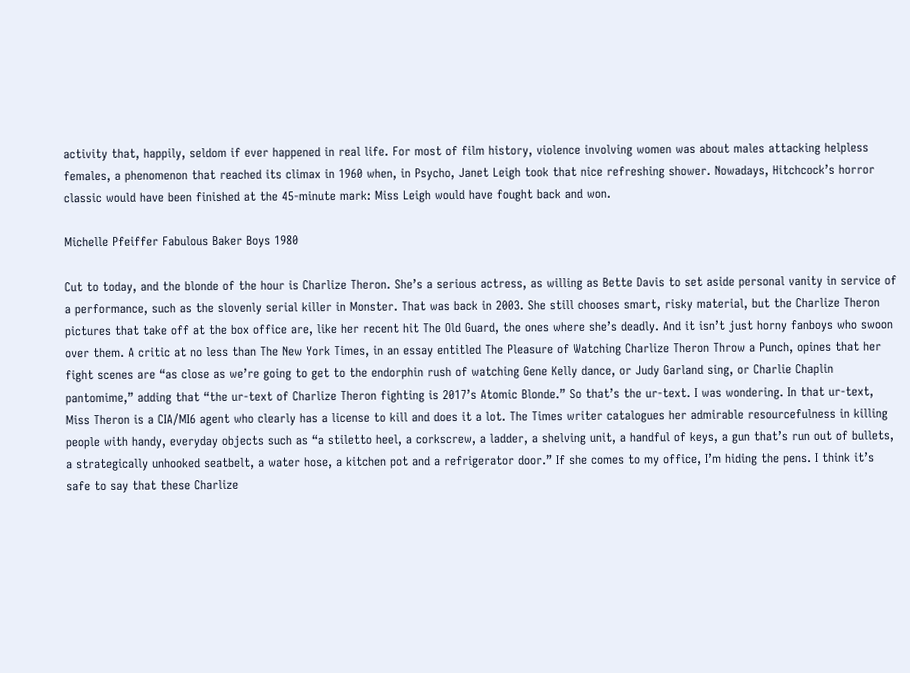activity that, happily, seldom if ever happened in real life. For most of film history, violence involving women was about males attacking helpless females, a phenomenon that reached its climax in 1960 when, in Psycho, Janet Leigh took that nice refreshing shower. Nowadays, Hitchcock’s horror classic would have been finished at the 45-minute mark: Miss Leigh would have fought back and won.

Michelle Pfeiffer Fabulous Baker Boys 1980

Cut to today, and the blonde of the hour is Charlize Theron. She’s a serious actress, as willing as Bette Davis to set aside personal vanity in service of a performance, such as the slovenly serial killer in Monster. That was back in 2003. She still chooses smart, risky material, but the Charlize Theron pictures that take off at the box office are, like her recent hit The Old Guard, the ones where she’s deadly. And it isn’t just horny fanboys who swoon over them. A critic at no less than The New York Times, in an essay entitled The Pleasure of Watching Charlize Theron Throw a Punch, opines that her fight scenes are “as close as we’re going to get to the endorphin rush of watching Gene Kelly dance, or Judy Garland sing, or Charlie Chaplin pantomime,” adding that “the ur-text of Charlize Theron fighting is 2017’s Atomic Blonde.” So that’s the ur-text. I was wondering. In that ur-text, Miss Theron is a CIA/MI6 agent who clearly has a license to kill and does it a lot. The Times writer catalogues her admirable resourcefulness in killing people with handy, everyday objects such as “a stiletto heel, a corkscrew, a ladder, a shelving unit, a handful of keys, a gun that’s run out of bullets, a strategically unhooked seatbelt, a water hose, a kitchen pot and a refrigerator door.” If she comes to my office, I’m hiding the pens. I think it’s safe to say that these Charlize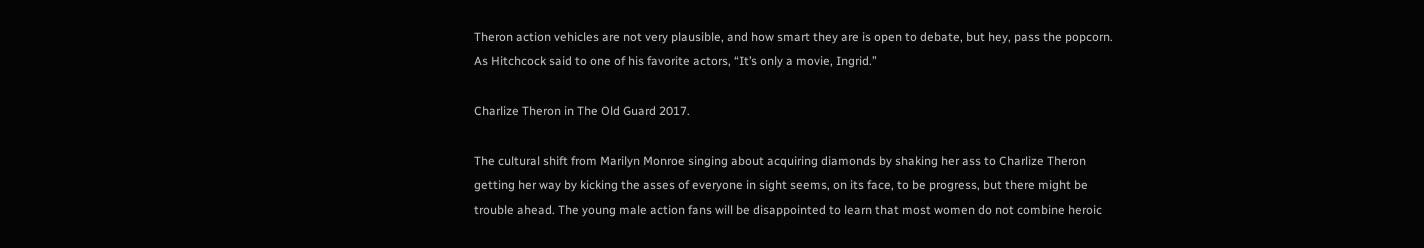Theron action vehicles are not very plausible, and how smart they are is open to debate, but hey, pass the popcorn. As Hitchcock said to one of his favorite actors, “It’s only a movie, Ingrid.”

Charlize Theron in The Old Guard 2017.

The cultural shift from Marilyn Monroe singing about acquiring diamonds by shaking her ass to Charlize Theron getting her way by kicking the asses of everyone in sight seems, on its face, to be progress, but there might be trouble ahead. The young male action fans will be disappointed to learn that most women do not combine heroic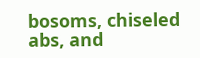bosoms, chiseled abs, and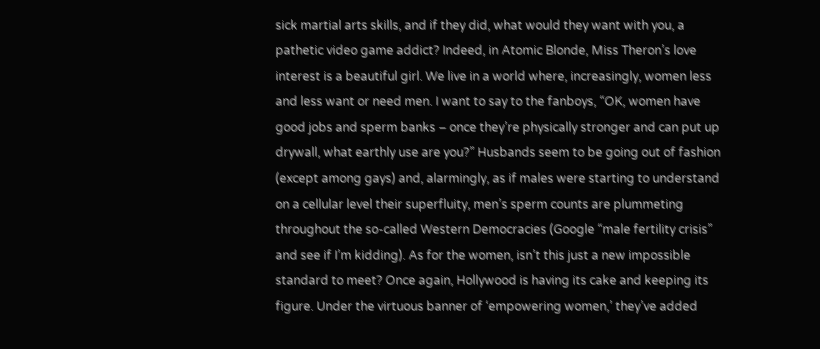sick martial arts skills, and if they did, what would they want with you, a pathetic video game addict? Indeed, in Atomic Blonde, Miss Theron’s love interest is a beautiful girl. We live in a world where, increasingly, women less and less want or need men. I want to say to the fanboys, “OK, women have good jobs and sperm banks – once they’re physically stronger and can put up drywall, what earthly use are you?” Husbands seem to be going out of fashion (except among gays) and, alarmingly, as if males were starting to understand on a cellular level their superfluity, men’s sperm counts are plummeting throughout the so-called Western Democracies (Google “male fertility crisis” and see if I’m kidding). As for the women, isn’t this just a new impossible standard to meet? Once again, Hollywood is having its cake and keeping its figure. Under the virtuous banner of ‘empowering women,’ they’ve added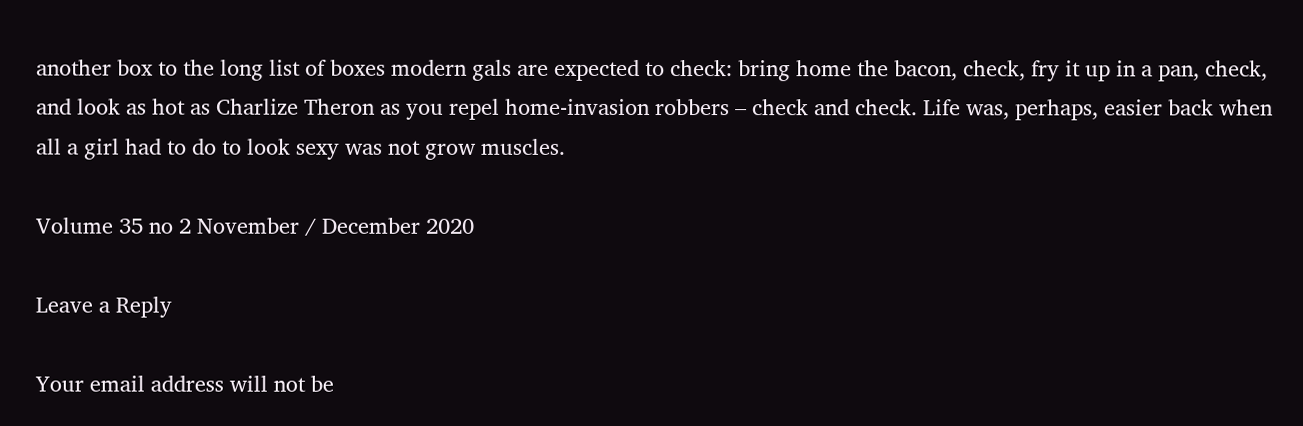another box to the long list of boxes modern gals are expected to check: bring home the bacon, check, fry it up in a pan, check, and look as hot as Charlize Theron as you repel home-invasion robbers – check and check. Life was, perhaps, easier back when all a girl had to do to look sexy was not grow muscles.

Volume 35 no 2 November / December 2020

Leave a Reply

Your email address will not be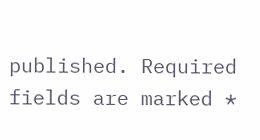published. Required fields are marked *